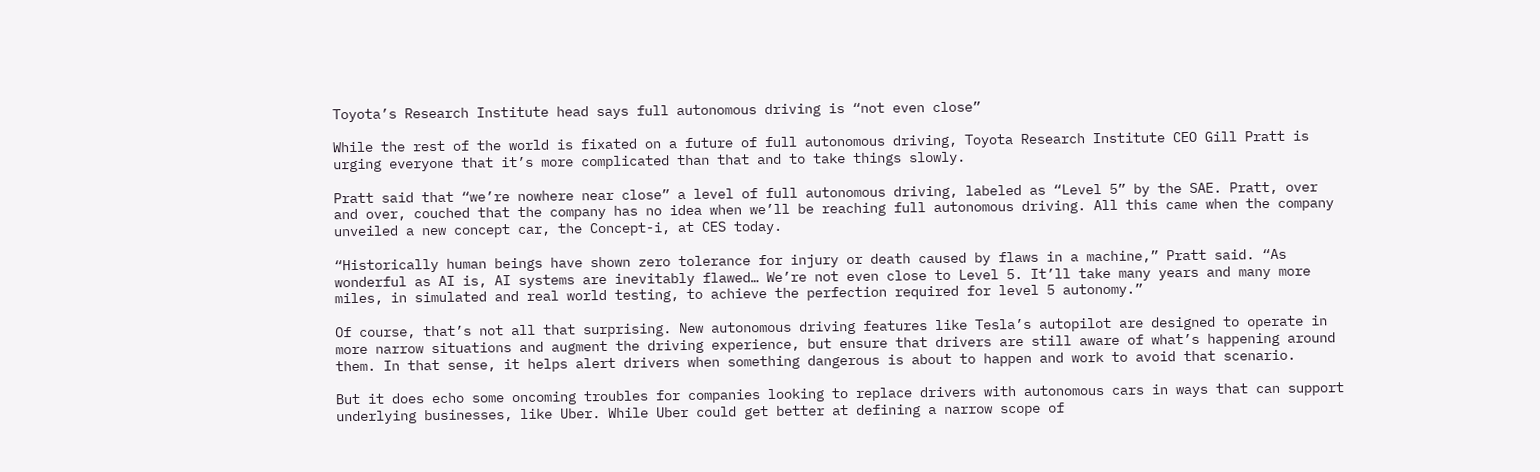Toyota’s Research Institute head says full autonomous driving is “not even close”

While the rest of the world is fixated on a future of full autonomous driving, Toyota Research Institute CEO Gill Pratt is urging everyone that it’s more complicated than that and to take things slowly.

Pratt said that “we’re nowhere near close” a level of full autonomous driving, labeled as “Level 5” by the SAE. Pratt, over and over, couched that the company has no idea when we’ll be reaching full autonomous driving. All this came when the company unveiled a new concept car, the Concept-i, at CES today.

“Historically human beings have shown zero tolerance for injury or death caused by flaws in a machine,” Pratt said. “As wonderful as AI is, AI systems are inevitably flawed… We’re not even close to Level 5. It’ll take many years and many more miles, in simulated and real world testing, to achieve the perfection required for level 5 autonomy.”

Of course, that’s not all that surprising. New autonomous driving features like Tesla’s autopilot are designed to operate in more narrow situations and augment the driving experience, but ensure that drivers are still aware of what’s happening around them. In that sense, it helps alert drivers when something dangerous is about to happen and work to avoid that scenario.

But it does echo some oncoming troubles for companies looking to replace drivers with autonomous cars in ways that can support underlying businesses, like Uber. While Uber could get better at defining a narrow scope of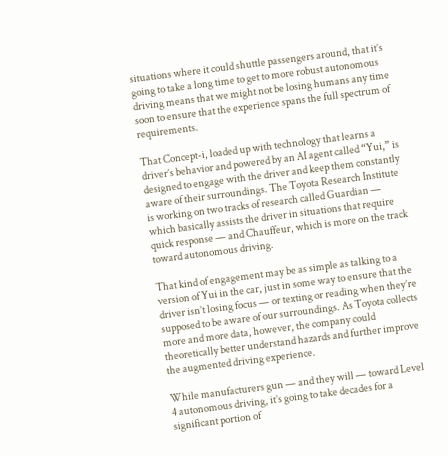situations where it could shuttle passengers around, that it’s going to take a long time to get to more robust autonomous driving means that we might not be losing humans any time soon to ensure that the experience spans the full spectrum of requirements.

That Concept-i, loaded up with technology that learns a driver’s behavior and powered by an AI agent called “Yui,” is designed to engage with the driver and keep them constantly aware of their surroundings. The Toyota Research Institute is working on two tracks of research called Guardian — which basically assists the driver in situations that require quick response — and Chauffeur, which is more on the track toward autonomous driving.

That kind of engagement may be as simple as talking to a version of Yui in the car, just in some way to ensure that the driver isn’t losing focus — or texting or reading when they’re supposed to be aware of our surroundings. As Toyota collects more and more data, however, the company could theoretically better understand hazards and further improve the augmented driving experience.

While manufacturers gun — and they will — toward Level 4 autonomous driving, it’s going to take decades for a significant portion of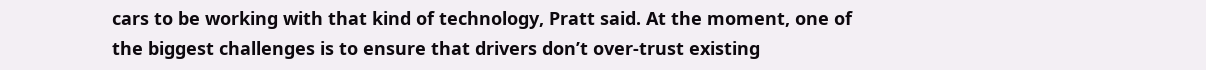cars to be working with that kind of technology, Pratt said. At the moment, one of the biggest challenges is to ensure that drivers don’t over-trust existing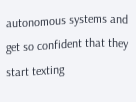autonomous systems and get so confident that they start texting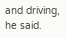and driving, he said.